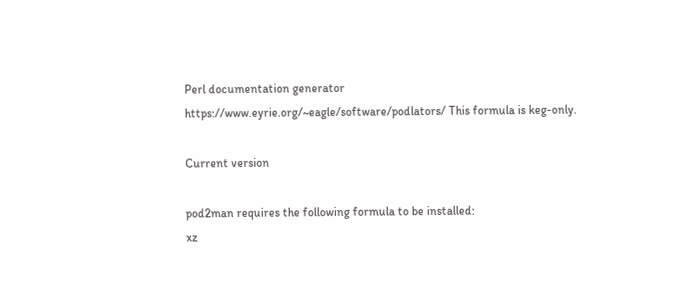Perl documentation generator
https://www.eyrie.org/~eagle/software/podlators/ This formula is keg-only.

Current version

pod2man requires the following formula to be installed:
xz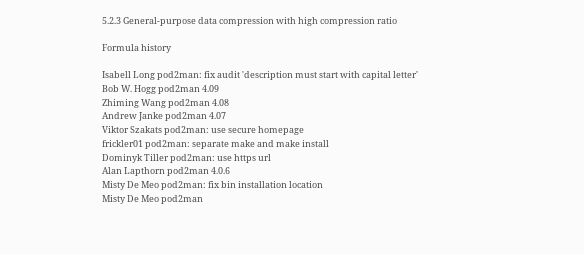5.2.3 General-purpose data compression with high compression ratio

Formula history

Isabell Long pod2man: fix audit 'description must start with capital letter'
Bob W. Hogg pod2man 4.09
Zhiming Wang pod2man 4.08
Andrew Janke pod2man 4.07
Viktor Szakats pod2man: use secure homepage
frickler01 pod2man: separate make and make install
Dominyk Tiller pod2man: use https url
Alan Lapthorn pod2man 4.0.6
Misty De Meo pod2man: fix bin installation location
Misty De Meo pod2man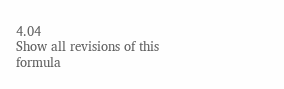4.04
Show all revisions of this formula